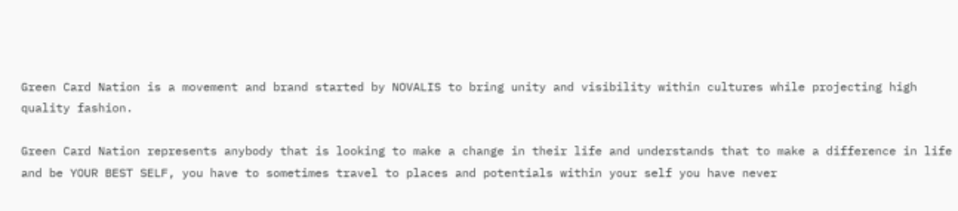Green Card Nation is a movement and brand started by NOVALIS to bring unity and visibility within cultures while projecting high quality fashion.

Green Card Nation represents anybody that is looking to make a change in their life and understands that to make a difference in life and be YOUR BEST SELF, you have to sometimes travel to places and potentials within your self you have never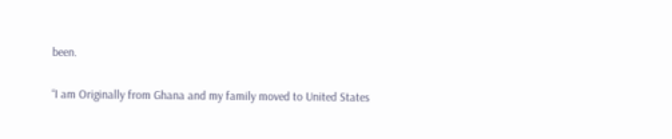been.

“I am Originally from Ghana and my family moved to United States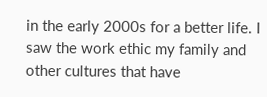in the early 2000s for a better life. I saw the work ethic my family and other cultures that have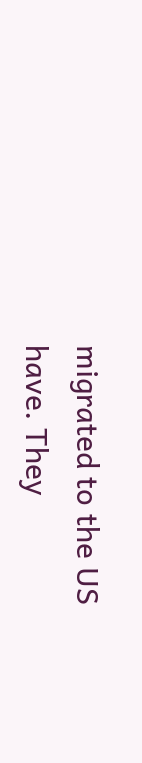migrated to the US have. They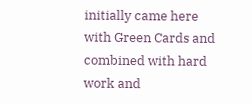initially came here with Green Cards and combined with hard work and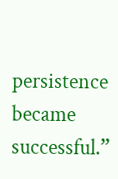persistence became successful.”